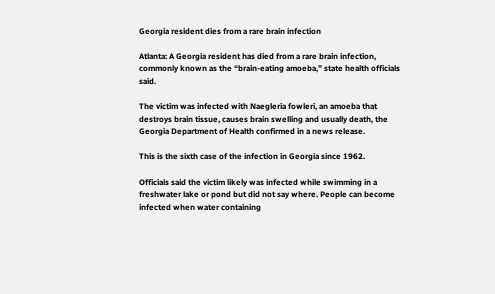Georgia resident dies from a rare brain infection

Atlanta: A Georgia resident has died from a rare brain infection, commonly known as the “brain-eating amoeba,” state health officials said.

The victim was infected with Naegleria fowleri, an amoeba that destroys brain tissue, causes brain swelling and usually death, the Georgia Department of Health confirmed in a news release.

This is the sixth case of the infection in Georgia since 1962.

Officials said the victim likely was infected while swimming in a freshwater lake or pond but did not say where. People can become infected when water containing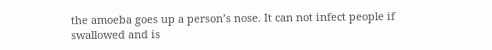the amoeba goes up a person’s nose. It can not infect people if swallowed and is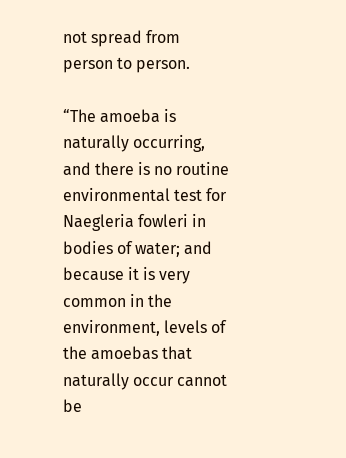not spread from person to person.

“The amoeba is naturally occurring, and there is no routine environmental test for Naegleria fowleri in bodies of water; and because it is very common in the environment, levels of the amoebas that naturally occur cannot be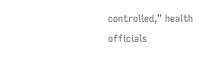controlled,” health officials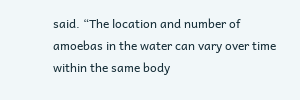said. “The location and number of amoebas in the water can vary over time within the same body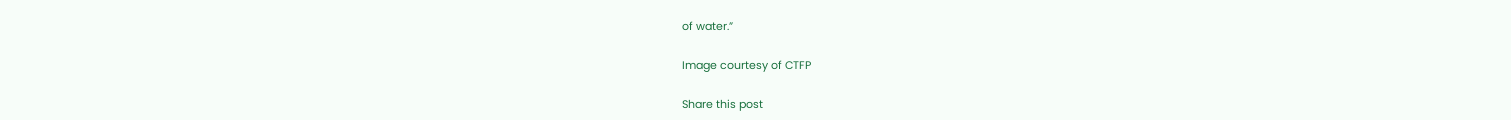of water.”

Image courtesy of CTFP

Share this post